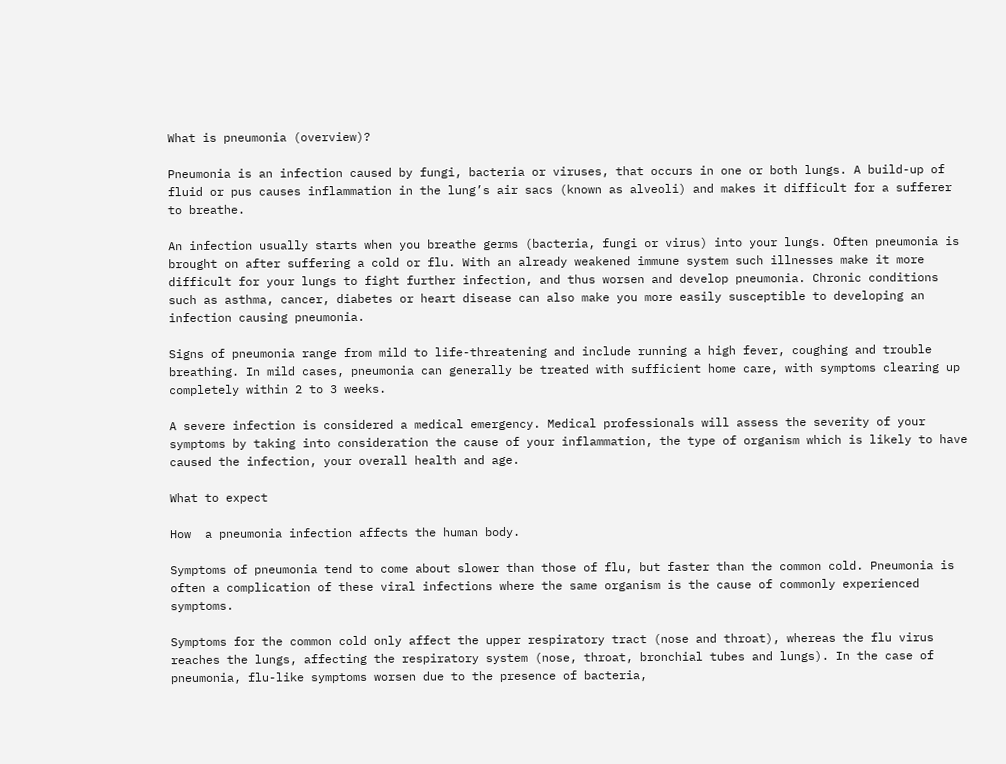What is pneumonia (overview)?

Pneumonia is an infection caused by fungi, bacteria or viruses, that occurs in one or both lungs. A build-up of fluid or pus causes inflammation in the lung’s air sacs (known as alveoli) and makes it difficult for a sufferer to breathe.

An infection usually starts when you breathe germs (bacteria, fungi or virus) into your lungs. Often pneumonia is brought on after suffering a cold or flu. With an already weakened immune system such illnesses make it more difficult for your lungs to fight further infection, and thus worsen and develop pneumonia. Chronic conditions such as asthma, cancer, diabetes or heart disease can also make you more easily susceptible to developing an infection causing pneumonia.

Signs of pneumonia range from mild to life-threatening and include running a high fever, coughing and trouble breathing. In mild cases, pneumonia can generally be treated with sufficient home care, with symptoms clearing up completely within 2 to 3 weeks.

A severe infection is considered a medical emergency. Medical professionals will assess the severity of your symptoms by taking into consideration the cause of your inflammation, the type of organism which is likely to have caused the infection, your overall health and age.

What to expect

How  a pneumonia infection affects the human body.

Symptoms of pneumonia tend to come about slower than those of flu, but faster than the common cold. Pneumonia is often a complication of these viral infections where the same organism is the cause of commonly experienced symptoms.

Symptoms for the common cold only affect the upper respiratory tract (nose and throat), whereas the flu virus reaches the lungs, affecting the respiratory system (nose, throat, bronchial tubes and lungs). In the case of pneumonia, flu-like symptoms worsen due to the presence of bacteria,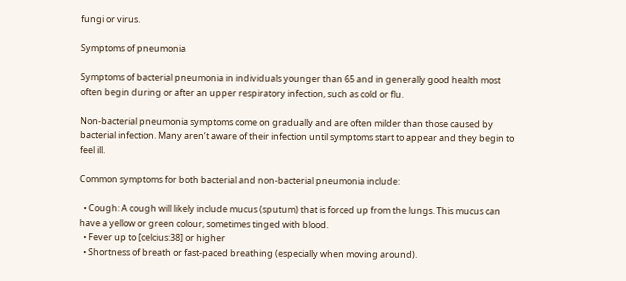fungi or virus.

Symptoms of pneumonia

Symptoms of bacterial pneumonia in individuals younger than 65 and in generally good health most often begin during or after an upper respiratory infection, such as cold or flu.

Non-bacterial pneumonia symptoms come on gradually and are often milder than those caused by bacterial infection. Many aren’t aware of their infection until symptoms start to appear and they begin to feel ill.

Common symptoms for both bacterial and non-bacterial pneumonia include:

  • Cough: A cough will likely include mucus (sputum) that is forced up from the lungs. This mucus can have a yellow or green colour, sometimes tinged with blood.
  • Fever up to [celcius:38] or higher
  • Shortness of breath or fast-paced breathing (especially when moving around).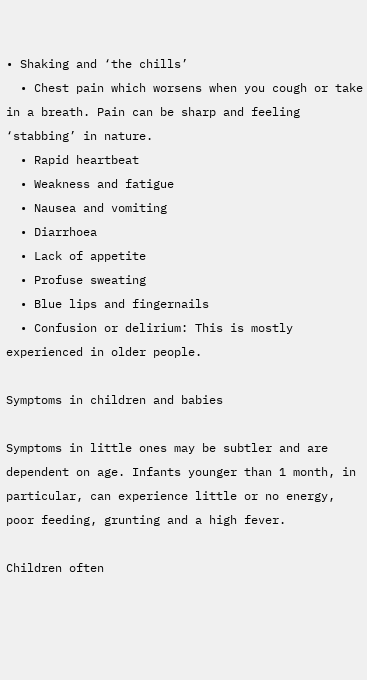• Shaking and ‘the chills’
  • Chest pain which worsens when you cough or take in a breath. Pain can be sharp and feeling ‘stabbing’ in nature.
  • Rapid heartbeat
  • Weakness and fatigue
  • Nausea and vomiting
  • Diarrhoea
  • Lack of appetite
  • Profuse sweating
  • Blue lips and fingernails
  • Confusion or delirium: This is mostly experienced in older people.

Symptoms in children and babies

Symptoms in little ones may be subtler and are dependent on age. Infants younger than 1 month, in particular, can experience little or no energy, poor feeding, grunting and a high fever.

Children often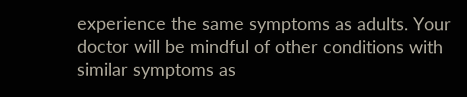experience the same symptoms as adults. Your doctor will be mindful of other conditions with similar symptoms as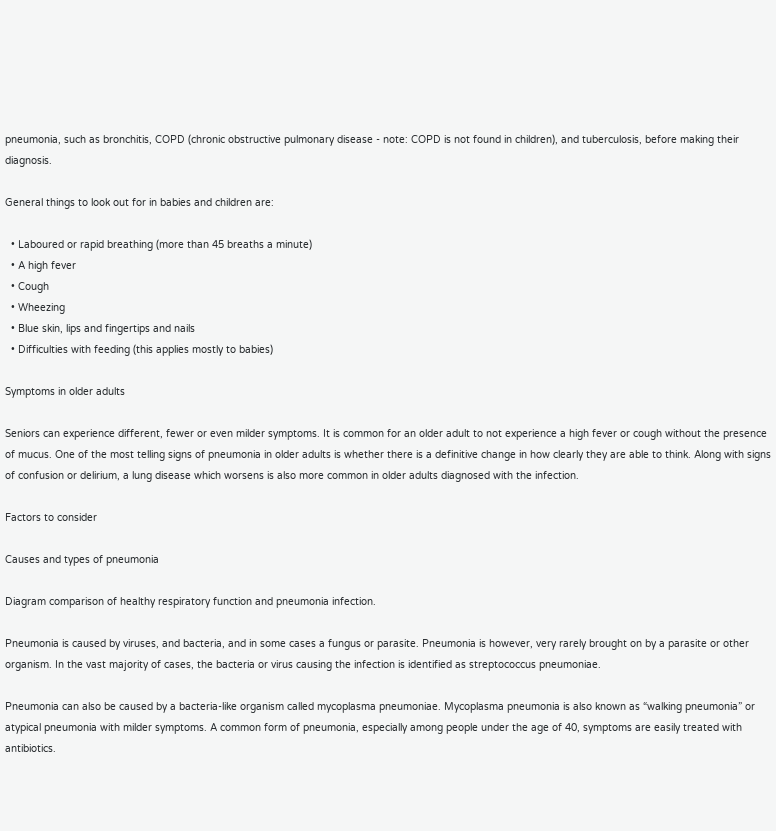pneumonia, such as bronchitis, COPD (chronic obstructive pulmonary disease - note: COPD is not found in children), and tuberculosis, before making their diagnosis.

General things to look out for in babies and children are:

  • Laboured or rapid breathing (more than 45 breaths a minute)
  • A high fever
  • Cough
  • Wheezing
  • Blue skin, lips and fingertips and nails
  • Difficulties with feeding (this applies mostly to babies)

Symptoms in older adults

Seniors can experience different, fewer or even milder symptoms. It is common for an older adult to not experience a high fever or cough without the presence of mucus. One of the most telling signs of pneumonia in older adults is whether there is a definitive change in how clearly they are able to think. Along with signs of confusion or delirium, a lung disease which worsens is also more common in older adults diagnosed with the infection.

Factors to consider

Causes and types of pneumonia

Diagram comparison of healthy respiratory function and pneumonia infection.

Pneumonia is caused by viruses, and bacteria, and in some cases a fungus or parasite. Pneumonia is however, very rarely brought on by a parasite or other organism. In the vast majority of cases, the bacteria or virus causing the infection is identified as streptococcus pneumoniae.

Pneumonia can also be caused by a bacteria-like organism called mycoplasma pneumoniae. Mycoplasma pneumonia is also known as “walking pneumonia” or atypical pneumonia with milder symptoms. A common form of pneumonia, especially among people under the age of 40, symptoms are easily treated with antibiotics.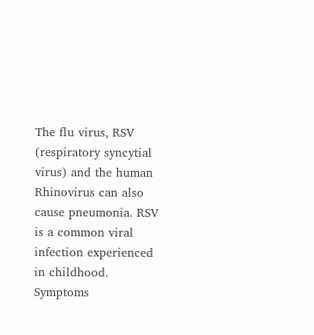The flu virus, RSV (respiratory syncytial virus) and the human Rhinovirus can also cause pneumonia. RSV is a common viral infection experienced in childhood. Symptoms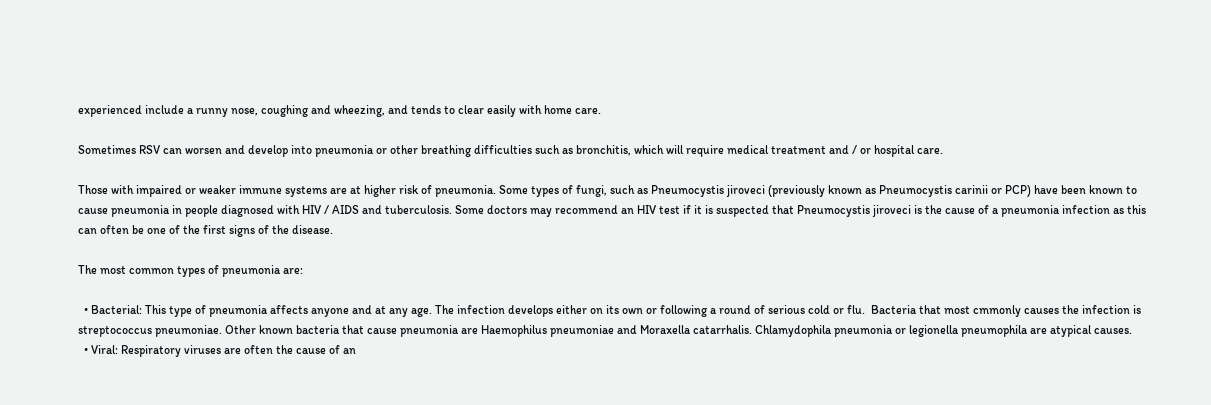experienced include a runny nose, coughing and wheezing, and tends to clear easily with home care.

Sometimes RSV can worsen and develop into pneumonia or other breathing difficulties such as bronchitis, which will require medical treatment and / or hospital care.

Those with impaired or weaker immune systems are at higher risk of pneumonia. Some types of fungi, such as Pneumocystis jiroveci (previously known as Pneumocystis carinii or PCP) have been known to cause pneumonia in people diagnosed with HIV / AIDS and tuberculosis. Some doctors may recommend an HIV test if it is suspected that Pneumocystis jiroveci is the cause of a pneumonia infection as this can often be one of the first signs of the disease.

The most common types of pneumonia are:

  • Bacterial: This type of pneumonia affects anyone and at any age. The infection develops either on its own or following a round of serious cold or flu.  Bacteria that most cmmonly causes the infection is streptococcus pneumoniae. Other known bacteria that cause pneumonia are Haemophilus pneumoniae and Moraxella catarrhalis. Chlamydophila pneumonia or legionella pneumophila are atypical causes.
  • Viral: Respiratory viruses are often the cause of an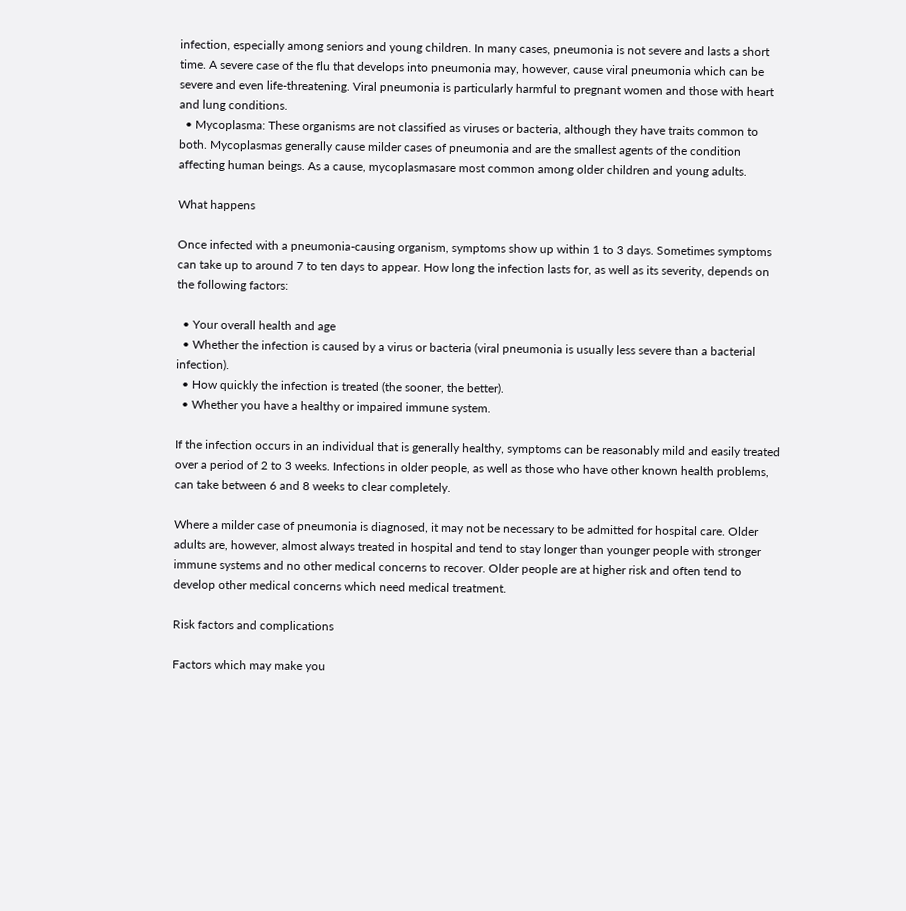infection, especially among seniors and young children. In many cases, pneumonia is not severe and lasts a short time. A severe case of the flu that develops into pneumonia may, however, cause viral pneumonia which can be severe and even life-threatening. Viral pneumonia is particularly harmful to pregnant women and those with heart and lung conditions.
  • Mycoplasma: These organisms are not classified as viruses or bacteria, although they have traits common to both. Mycoplasmas generally cause milder cases of pneumonia and are the smallest agents of the condition affecting human beings. As a cause, mycoplasmasare most common among older children and young adults.

What happens

Once infected with a pneumonia-causing organism, symptoms show up within 1 to 3 days. Sometimes symptoms can take up to around 7 to ten days to appear. How long the infection lasts for, as well as its severity, depends on the following factors:

  • Your overall health and age
  • Whether the infection is caused by a virus or bacteria (viral pneumonia is usually less severe than a bacterial infection).
  • How quickly the infection is treated (the sooner, the better).
  • Whether you have a healthy or impaired immune system.

If the infection occurs in an individual that is generally healthy, symptoms can be reasonably mild and easily treated over a period of 2 to 3 weeks. Infections in older people, as well as those who have other known health problems, can take between 6 and 8 weeks to clear completely.

Where a milder case of pneumonia is diagnosed, it may not be necessary to be admitted for hospital care. Older adults are, however, almost always treated in hospital and tend to stay longer than younger people with stronger immune systems and no other medical concerns to recover. Older people are at higher risk and often tend to develop other medical concerns which need medical treatment.

Risk factors and complications

Factors which may make you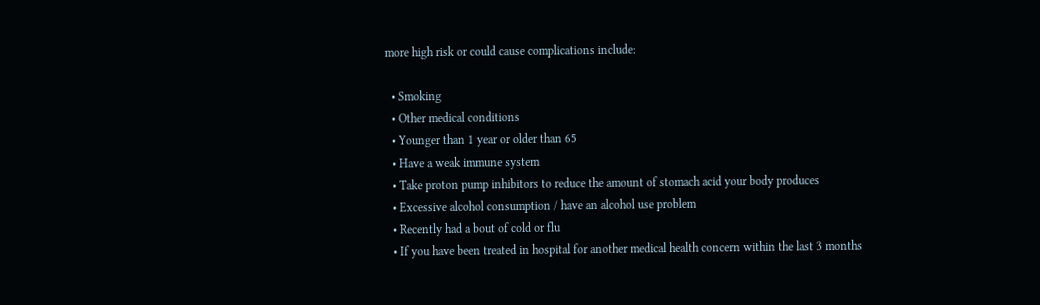more high risk or could cause complications include:

  • Smoking
  • Other medical conditions
  • Younger than 1 year or older than 65
  • Have a weak immune system
  • Take proton pump inhibitors to reduce the amount of stomach acid your body produces
  • Excessive alcohol consumption / have an alcohol use problem
  • Recently had a bout of cold or flu
  • If you have been treated in hospital for another medical health concern within the last 3 months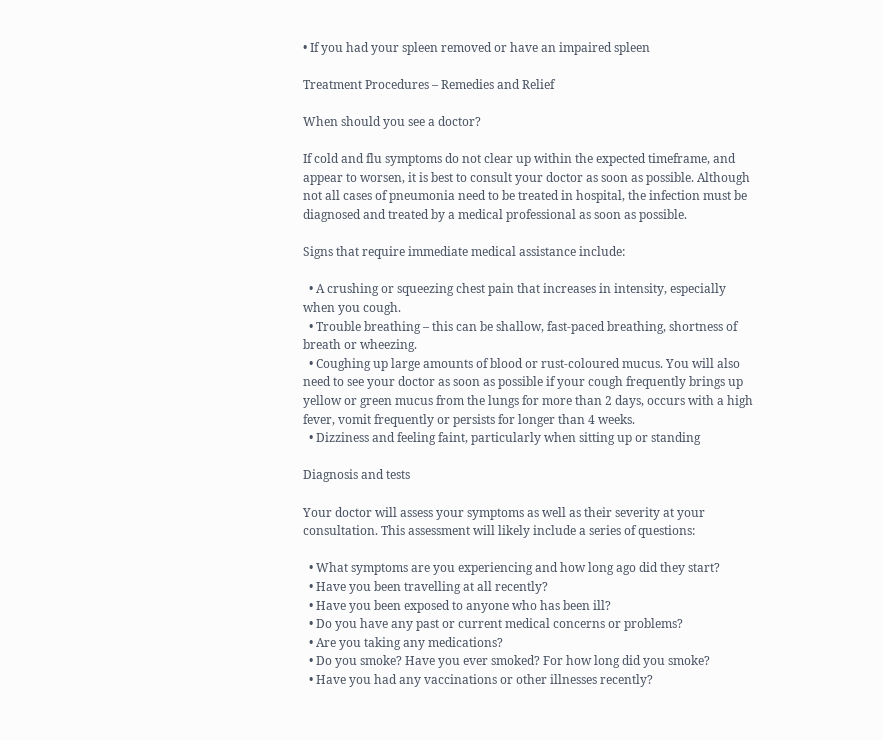• If you had your spleen removed or have an impaired spleen

Treatment Procedures – Remedies and Relief

When should you see a doctor?

If cold and flu symptoms do not clear up within the expected timeframe, and appear to worsen, it is best to consult your doctor as soon as possible. Although not all cases of pneumonia need to be treated in hospital, the infection must be diagnosed and treated by a medical professional as soon as possible.

Signs that require immediate medical assistance include:

  • A crushing or squeezing chest pain that increases in intensity, especially when you cough.
  • Trouble breathing – this can be shallow, fast-paced breathing, shortness of breath or wheezing.
  • Coughing up large amounts of blood or rust-coloured mucus. You will also need to see your doctor as soon as possible if your cough frequently brings up yellow or green mucus from the lungs for more than 2 days, occurs with a high fever, vomit frequently or persists for longer than 4 weeks.
  • Dizziness and feeling faint, particularly when sitting up or standing

Diagnosis and tests

Your doctor will assess your symptoms as well as their severity at your consultation. This assessment will likely include a series of questions:

  • What symptoms are you experiencing and how long ago did they start?
  • Have you been travelling at all recently?
  • Have you been exposed to anyone who has been ill?
  • Do you have any past or current medical concerns or problems?
  • Are you taking any medications?
  • Do you smoke? Have you ever smoked? For how long did you smoke?
  • Have you had any vaccinations or other illnesses recently?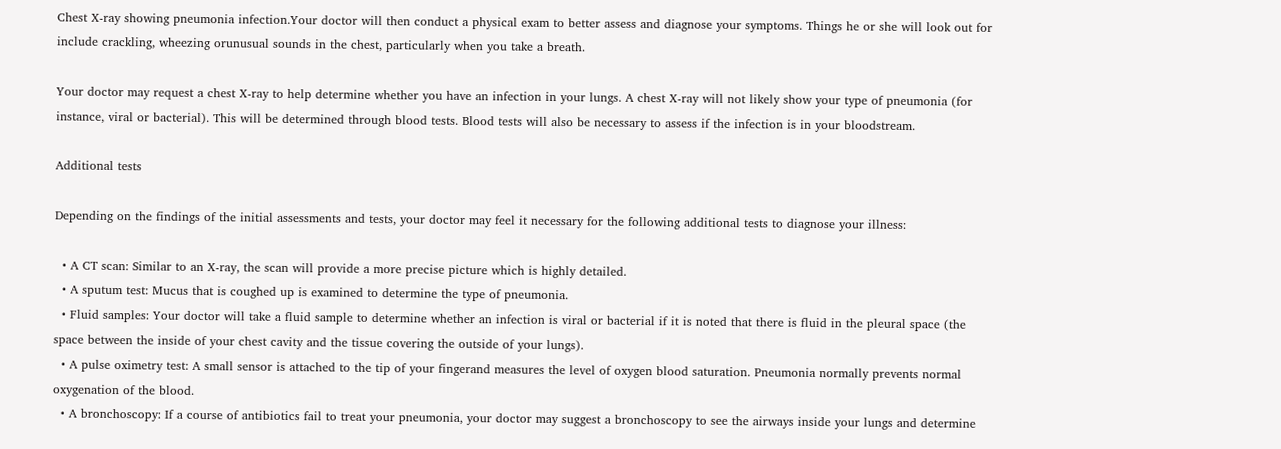Chest X-ray showing pneumonia infection.Your doctor will then conduct a physical exam to better assess and diagnose your symptoms. Things he or she will look out for include crackling, wheezing orunusual sounds in the chest, particularly when you take a breath.

Your doctor may request a chest X-ray to help determine whether you have an infection in your lungs. A chest X-ray will not likely show your type of pneumonia (for instance, viral or bacterial). This will be determined through blood tests. Blood tests will also be necessary to assess if the infection is in your bloodstream.

Additional tests

Depending on the findings of the initial assessments and tests, your doctor may feel it necessary for the following additional tests to diagnose your illness:

  • A CT scan: Similar to an X-ray, the scan will provide a more precise picture which is highly detailed.
  • A sputum test: Mucus that is coughed up is examined to determine the type of pneumonia.
  • Fluid samples: Your doctor will take a fluid sample to determine whether an infection is viral or bacterial if it is noted that there is fluid in the pleural space (the space between the inside of your chest cavity and the tissue covering the outside of your lungs).
  • A pulse oximetry test: A small sensor is attached to the tip of your fingerand measures the level of oxygen blood saturation. Pneumonia normally prevents normal oxygenation of the blood.
  • A bronchoscopy: If a course of antibiotics fail to treat your pneumonia, your doctor may suggest a bronchoscopy to see the airways inside your lungs and determine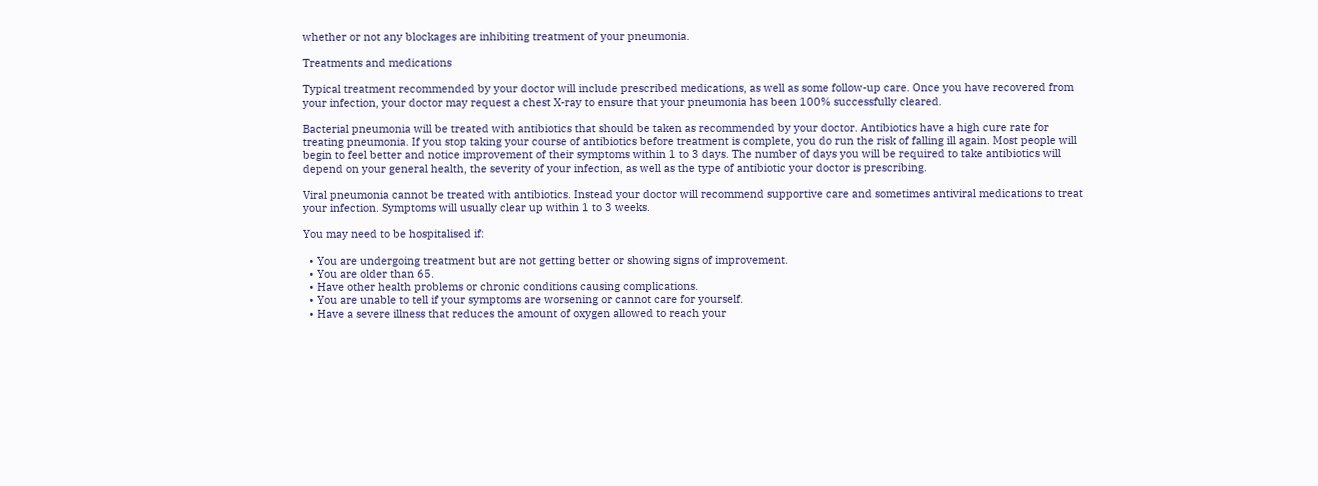whether or not any blockages are inhibiting treatment of your pneumonia.

Treatments and medications

Typical treatment recommended by your doctor will include prescribed medications, as well as some follow-up care. Once you have recovered from your infection, your doctor may request a chest X-ray to ensure that your pneumonia has been 100% successfully cleared.

Bacterial pneumonia will be treated with antibiotics that should be taken as recommended by your doctor. Antibiotics have a high cure rate for treating pneumonia. If you stop taking your course of antibiotics before treatment is complete, you do run the risk of falling ill again. Most people will begin to feel better and notice improvement of their symptoms within 1 to 3 days. The number of days you will be required to take antibiotics will depend on your general health, the severity of your infection, as well as the type of antibiotic your doctor is prescribing.

Viral pneumonia cannot be treated with antibiotics. Instead your doctor will recommend supportive care and sometimes antiviral medications to treat your infection. Symptoms will usually clear up within 1 to 3 weeks.

You may need to be hospitalised if:

  • You are undergoing treatment but are not getting better or showing signs of improvement.
  • You are older than 65.
  • Have other health problems or chronic conditions causing complications.
  • You are unable to tell if your symptoms are worsening or cannot care for yourself.
  • Have a severe illness that reduces the amount of oxygen allowed to reach your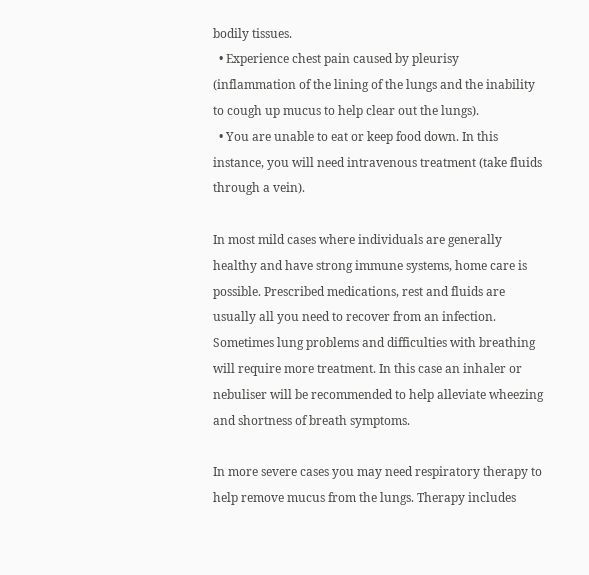bodily tissues.
  • Experience chest pain caused by pleurisy (inflammation of the lining of the lungs and the inability to cough up mucus to help clear out the lungs).
  • You are unable to eat or keep food down. In this instance, you will need intravenous treatment (take fluids through a vein).

In most mild cases where individuals are generally healthy and have strong immune systems, home care is possible. Prescribed medications, rest and fluids are usually all you need to recover from an infection. Sometimes lung problems and difficulties with breathing will require more treatment. In this case an inhaler or nebuliser will be recommended to help alleviate wheezing and shortness of breath symptoms.

In more severe cases you may need respiratory therapy to help remove mucus from the lungs. Therapy includes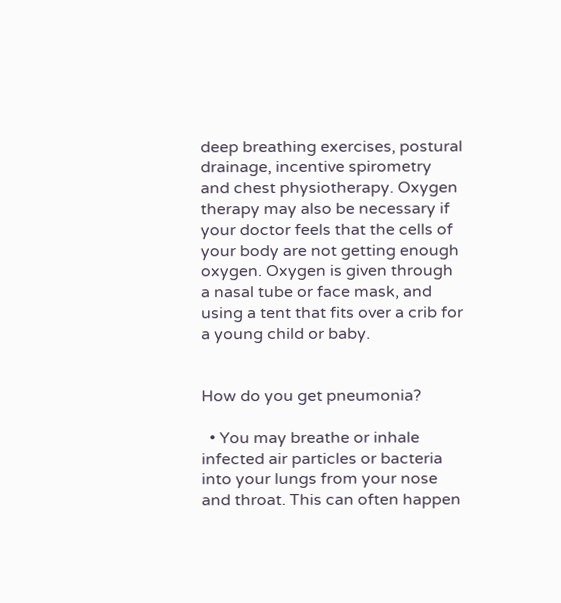deep breathing exercises, postural drainage, incentive spirometry and chest physiotherapy. Oxygen therapy may also be necessary if your doctor feels that the cells of your body are not getting enough oxygen. Oxygen is given through a nasal tube or face mask, and using a tent that fits over a crib for a young child or baby.


How do you get pneumonia?

  • You may breathe or inhale infected air particles or bacteria into your lungs from your nose and throat. This can often happen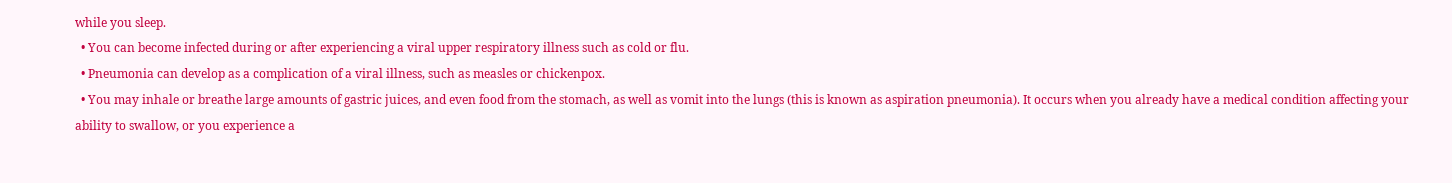while you sleep.
  • You can become infected during or after experiencing a viral upper respiratory illness such as cold or flu.
  • Pneumonia can develop as a complication of a viral illness, such as measles or chickenpox.
  • You may inhale or breathe large amounts of gastric juices, and even food from the stomach, as well as vomit into the lungs (this is known as aspiration pneumonia). It occurs when you already have a medical condition affecting your ability to swallow, or you experience a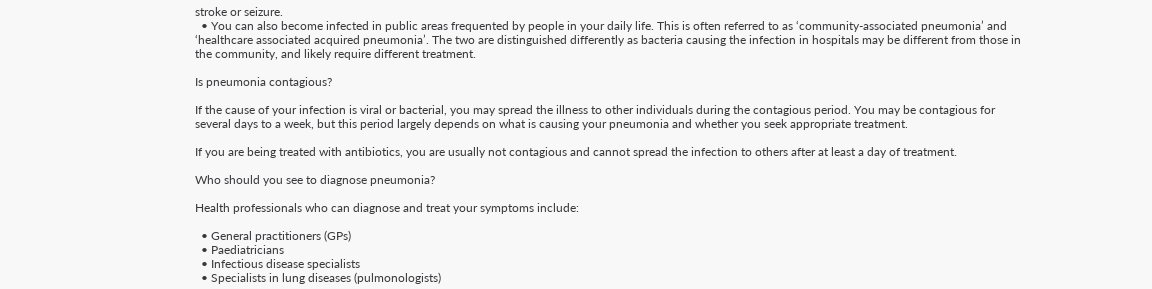stroke or seizure.
  • You can also become infected in public areas frequented by people in your daily life. This is often referred to as ‘community-associated pneumonia’ and ‘healthcare associated acquired pneumonia’. The two are distinguished differently as bacteria causing the infection in hospitals may be different from those in the community, and likely require different treatment.

Is pneumonia contagious?

If the cause of your infection is viral or bacterial, you may spread the illness to other individuals during the contagious period. You may be contagious for several days to a week, but this period largely depends on what is causing your pneumonia and whether you seek appropriate treatment.

If you are being treated with antibiotics, you are usually not contagious and cannot spread the infection to others after at least a day of treatment.

Who should you see to diagnose pneumonia?

Health professionals who can diagnose and treat your symptoms include:

  • General practitioners (GPs)
  • Paediatricians
  • Infectious disease specialists
  • Specialists in lung diseases (pulmonologists)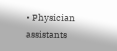• Physician assistants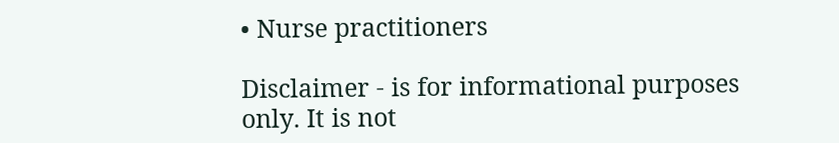• Nurse practitioners

Disclaimer - is for informational purposes only. It is not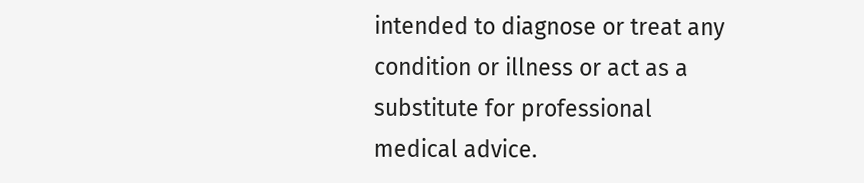intended to diagnose or treat any condition or illness or act as a substitute for professional medical advice.